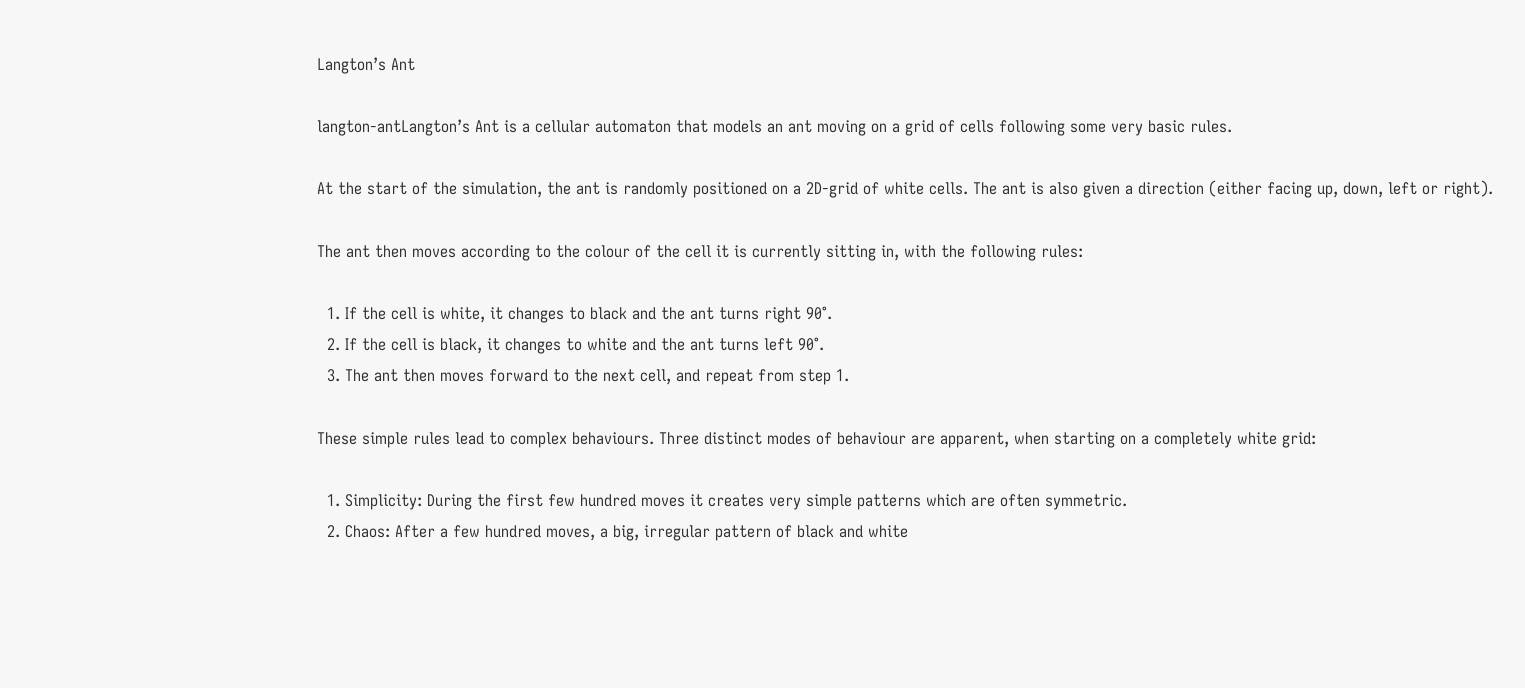Langton’s Ant

langton-antLangton’s Ant is a cellular automaton that models an ant moving on a grid of cells following some very basic rules.

At the start of the simulation, the ant is randomly positioned on a 2D-grid of white cells. The ant is also given a direction (either facing up, down, left or right).

The ant then moves according to the colour of the cell it is currently sitting in, with the following rules:

  1. If the cell is white, it changes to black and the ant turns right 90°.
  2. If the cell is black, it changes to white and the ant turns left 90°.
  3. The ant then moves forward to the next cell, and repeat from step 1.

These simple rules lead to complex behaviours. Three distinct modes of behaviour are apparent, when starting on a completely white grid:

  1. Simplicity: During the first few hundred moves it creates very simple patterns which are often symmetric.
  2. Chaos: After a few hundred moves, a big, irregular pattern of black and white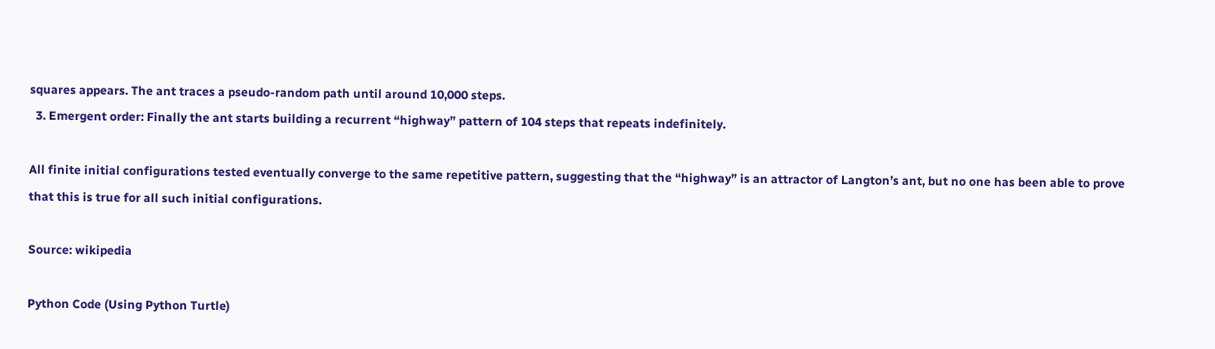squares appears. The ant traces a pseudo-random path until around 10,000 steps.
  3. Emergent order: Finally the ant starts building a recurrent “highway” pattern of 104 steps that repeats indefinitely.

All finite initial configurations tested eventually converge to the same repetitive pattern, suggesting that the “highway” is an attractor of Langton’s ant, but no one has been able to prove that this is true for all such initial configurations.

Source: wikipedia

Python Code (Using Python Turtle)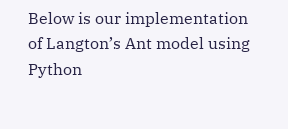Below is our implementation of Langton’s Ant model using Python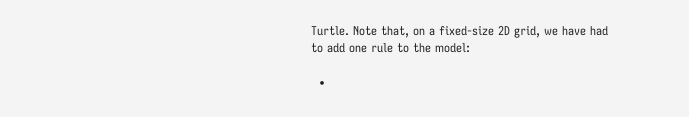Turtle. Note that, on a fixed-size 2D grid, we have had to add one rule to the model:

  •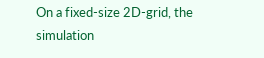On a fixed-size 2D-grid, the simulation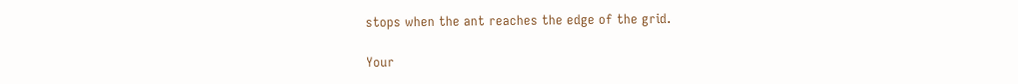stops when the ant reaches the edge of the grid.

Your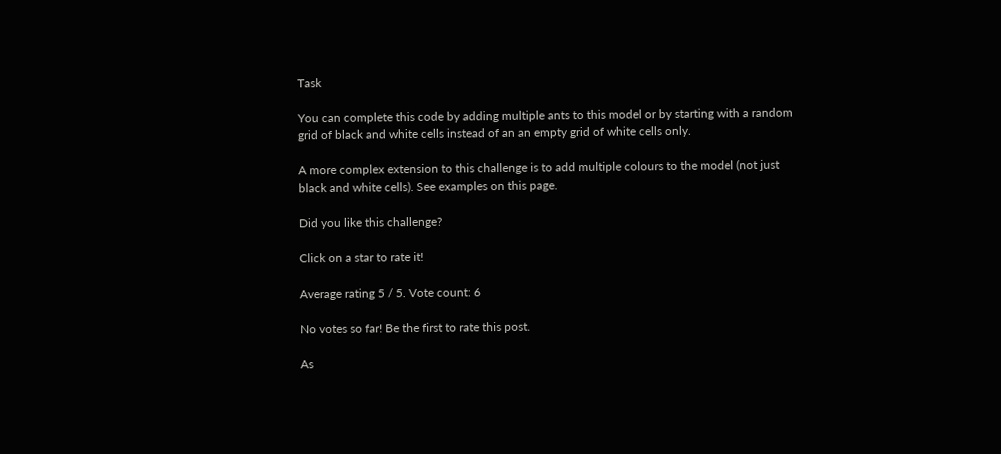Task

You can complete this code by adding multiple ants to this model or by starting with a random grid of black and white cells instead of an an empty grid of white cells only.

A more complex extension to this challenge is to add multiple colours to the model (not just black and white cells). See examples on this page.

Did you like this challenge?

Click on a star to rate it!

Average rating 5 / 5. Vote count: 6

No votes so far! Be the first to rate this post.

As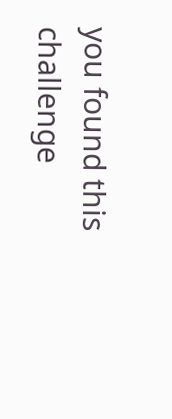you found this challenge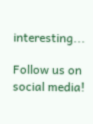interesting...

Follow us on social media!